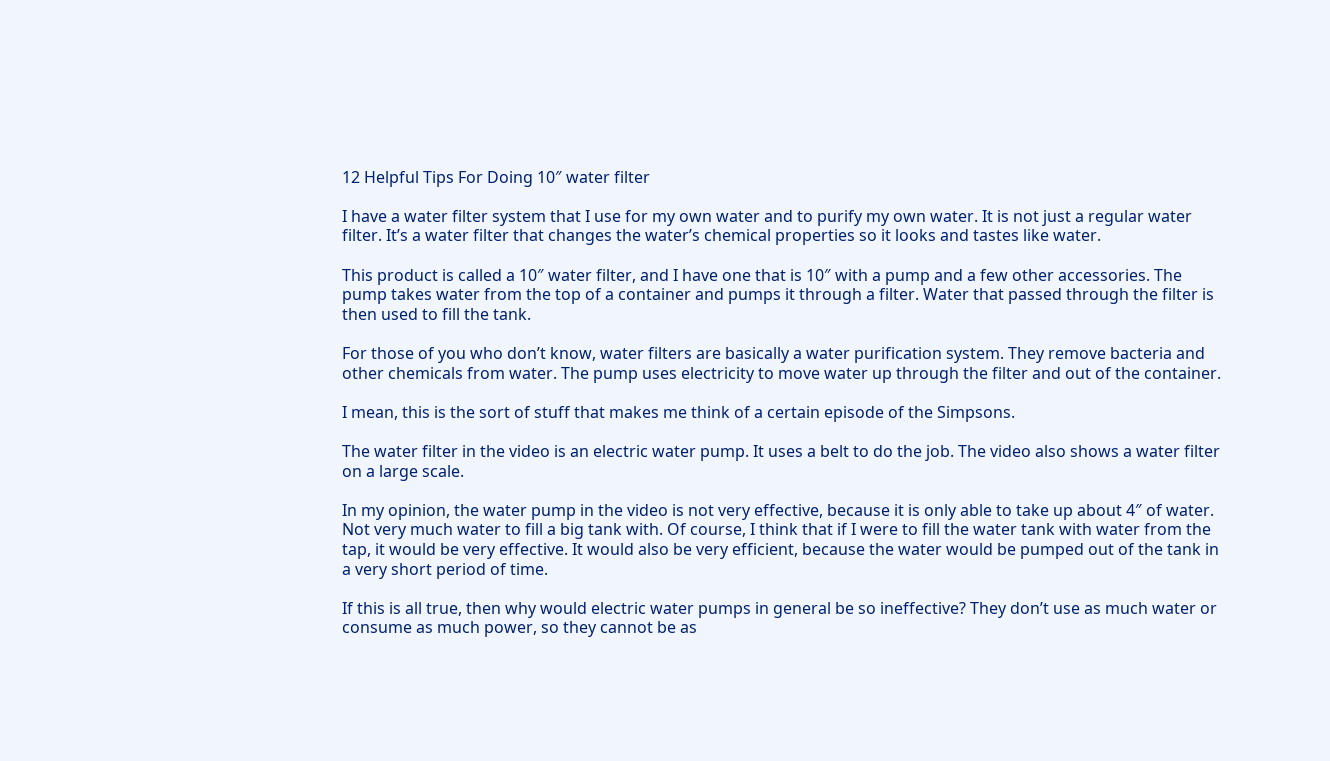12 Helpful Tips For Doing 10″ water filter

I have a water filter system that I use for my own water and to purify my own water. It is not just a regular water filter. It’s a water filter that changes the water’s chemical properties so it looks and tastes like water.

This product is called a 10″ water filter, and I have one that is 10″ with a pump and a few other accessories. The pump takes water from the top of a container and pumps it through a filter. Water that passed through the filter is then used to fill the tank.

For those of you who don’t know, water filters are basically a water purification system. They remove bacteria and other chemicals from water. The pump uses electricity to move water up through the filter and out of the container.

I mean, this is the sort of stuff that makes me think of a certain episode of the Simpsons.

The water filter in the video is an electric water pump. It uses a belt to do the job. The video also shows a water filter on a large scale.

In my opinion, the water pump in the video is not very effective, because it is only able to take up about 4″ of water. Not very much water to fill a big tank with. Of course, I think that if I were to fill the water tank with water from the tap, it would be very effective. It would also be very efficient, because the water would be pumped out of the tank in a very short period of time.

If this is all true, then why would electric water pumps in general be so ineffective? They don’t use as much water or consume as much power, so they cannot be as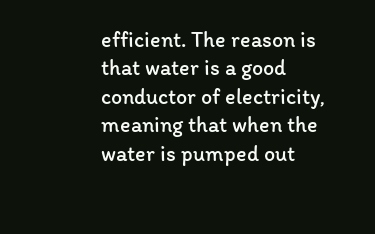efficient. The reason is that water is a good conductor of electricity, meaning that when the water is pumped out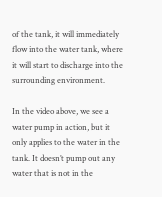of the tank, it will immediately flow into the water tank, where it will start to discharge into the surrounding environment.

In the video above, we see a water pump in action, but it only applies to the water in the tank. It doesn’t pump out any water that is not in the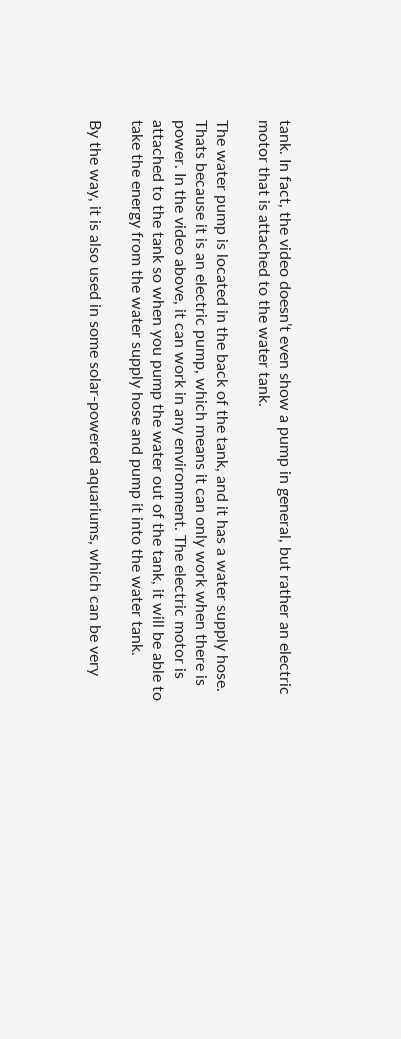tank. In fact, the video doesn’t even show a pump in general, but rather an electric motor that is attached to the water tank.

The water pump is located in the back of the tank, and it has a water supply hose. Thats because it is an electric pump, which means it can only work when there is power. In the video above, it can work in any environment. The electric motor is attached to the tank so when you pump the water out of the tank, it will be able to take the energy from the water supply hose and pump it into the water tank.

By the way, it is also used in some solar-powered aquariums, which can be very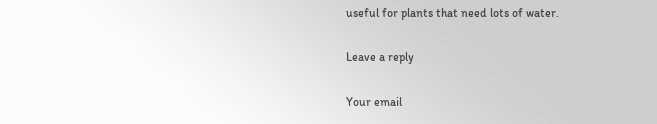useful for plants that need lots of water.

Leave a reply

Your email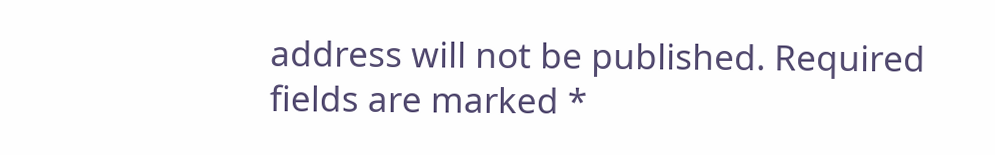address will not be published. Required fields are marked *